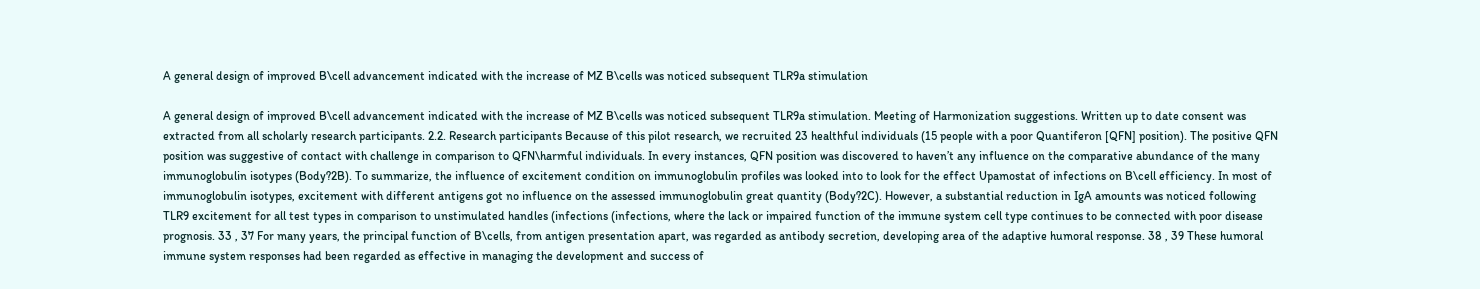A general design of improved B\cell advancement indicated with the increase of MZ B\cells was noticed subsequent TLR9a stimulation

A general design of improved B\cell advancement indicated with the increase of MZ B\cells was noticed subsequent TLR9a stimulation. Meeting of Harmonization suggestions. Written up to date consent was extracted from all scholarly research participants. 2.2. Research participants Because of this pilot research, we recruited 23 healthful individuals (15 people with a poor Quantiferon [QFN] position). The positive QFN position was suggestive of contact with challenge in comparison to QFN\harmful individuals. In every instances, QFN position was discovered to haven’t any influence on the comparative abundance of the many immunoglobulin isotypes (Body?2B). To summarize, the influence of excitement condition on immunoglobulin profiles was looked into to look for the effect Upamostat of infections on B\cell efficiency. In most of immunoglobulin isotypes, excitement with different antigens got no influence on the assessed immunoglobulin great quantity (Body?2C). However, a substantial reduction in IgA amounts was noticed following TLR9 excitement for all test types in comparison to unstimulated handles (infections (infections, where the lack or impaired function of the immune system cell type continues to be connected with poor disease prognosis. 33 , 37 For many years, the principal function of B\cells, from antigen presentation apart, was regarded as antibody secretion, developing area of the adaptive humoral response. 38 , 39 These humoral immune system responses had been regarded as effective in managing the development and success of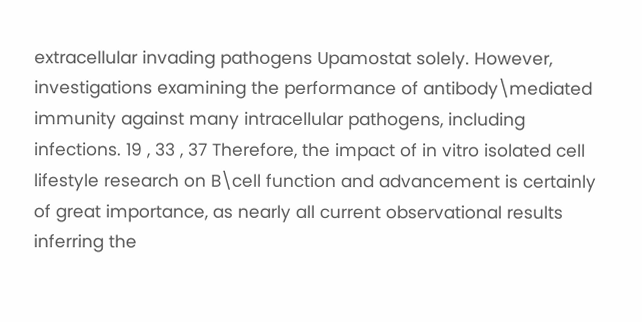extracellular invading pathogens Upamostat solely. However, investigations examining the performance of antibody\mediated immunity against many intracellular pathogens, including infections. 19 , 33 , 37 Therefore, the impact of in vitro isolated cell lifestyle research on B\cell function and advancement is certainly of great importance, as nearly all current observational results inferring the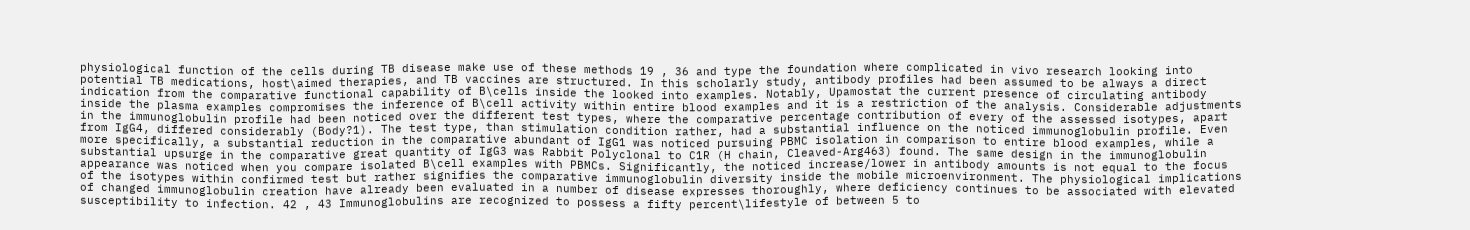physiological function of the cells during TB disease make use of these methods 19 , 36 and type the foundation where complicated in vivo research looking into potential TB medications, host\aimed therapies, and TB vaccines are structured. In this scholarly study, antibody profiles had been assumed to be always a direct indication from the comparative functional capability of B\cells inside the looked into examples. Notably, Upamostat the current presence of circulating antibody inside the plasma examples compromises the inference of B\cell activity within entire blood examples and it is a restriction of the analysis. Considerable adjustments in the immunoglobulin profile had been noticed over the different test types, where the comparative percentage contribution of every of the assessed isotypes, apart from IgG4, differed considerably (Body?1). The test type, than stimulation condition rather, had a substantial influence on the noticed immunoglobulin profile. Even more specifically, a substantial reduction in the comparative abundant of IgG1 was noticed pursuing PBMC isolation in comparison to entire blood examples, while a substantial upsurge in the comparative great quantity of IgG3 was Rabbit Polyclonal to C1R (H chain, Cleaved-Arg463) found. The same design in the immunoglobulin appearance was noticed when you compare isolated B\cell examples with PBMCs. Significantly, the noticed increase/lower in antibody amounts is not equal to the focus of the isotypes within confirmed test but rather signifies the comparative immunoglobulin diversity inside the mobile microenvironment. The physiological implications of changed immunoglobulin creation have already been evaluated in a number of disease expresses thoroughly, where deficiency continues to be associated with elevated susceptibility to infection. 42 , 43 Immunoglobulins are recognized to possess a fifty percent\lifestyle of between 5 to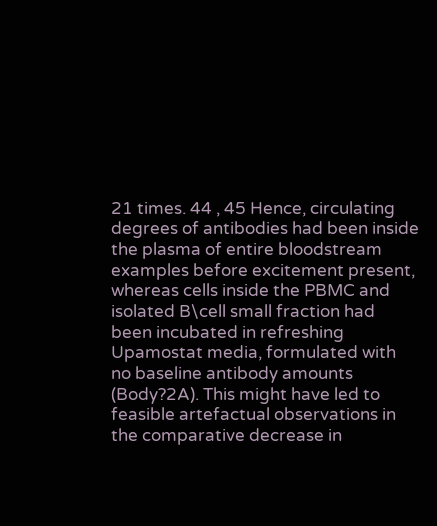21 times. 44 , 45 Hence, circulating degrees of antibodies had been inside the plasma of entire bloodstream examples before excitement present, whereas cells inside the PBMC and isolated B\cell small fraction had been incubated in refreshing Upamostat media, formulated with no baseline antibody amounts (Body?2A). This might have led to feasible artefactual observations in the comparative decrease in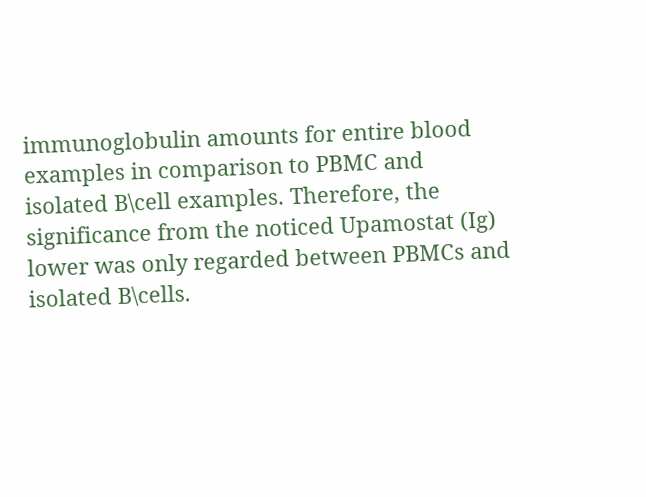immunoglobulin amounts for entire blood examples in comparison to PBMC and isolated B\cell examples. Therefore, the significance from the noticed Upamostat (Ig) lower was only regarded between PBMCs and isolated B\cells.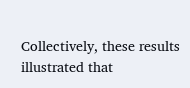Collectively, these results illustrated that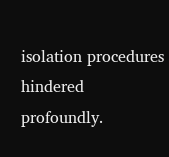isolation procedures hindered profoundly.